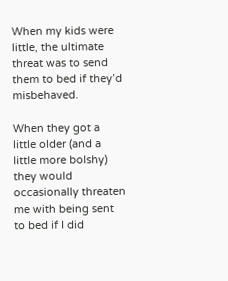When my kids were little, the ultimate threat was to send them to bed if they’d misbehaved.

When they got a little older (and a little more bolshy) they would occasionally threaten me with being sent to bed if I did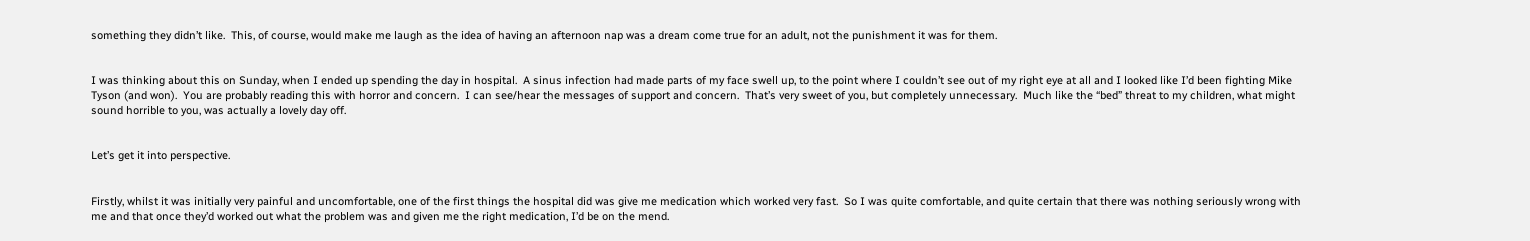something they didn’t like.  This, of course, would make me laugh as the idea of having an afternoon nap was a dream come true for an adult, not the punishment it was for them.


I was thinking about this on Sunday, when I ended up spending the day in hospital.  A sinus infection had made parts of my face swell up, to the point where I couldn’t see out of my right eye at all and I looked like I’d been fighting Mike Tyson (and won).  You are probably reading this with horror and concern.  I can see/hear the messages of support and concern.  That’s very sweet of you, but completely unnecessary.  Much like the “bed” threat to my children, what might sound horrible to you, was actually a lovely day off.


Let’s get it into perspective.


Firstly, whilst it was initially very painful and uncomfortable, one of the first things the hospital did was give me medication which worked very fast.  So I was quite comfortable, and quite certain that there was nothing seriously wrong with me and that once they’d worked out what the problem was and given me the right medication, I’d be on the mend.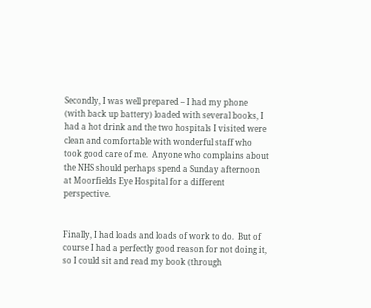Secondly, I was well prepared – I had my phone (with back up battery) loaded with several books, I had a hot drink and the two hospitals I visited were clean and comfortable with wonderful staff who took good care of me.  Anyone who complains about the NHS should perhaps spend a Sunday afternoon at Moorfields Eye Hospital for a different perspective.


Finally, I had loads and loads of work to do.  But of course I had a perfectly good reason for not doing it, so I could sit and read my book (through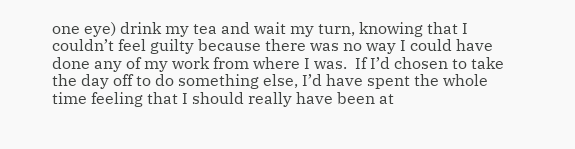one eye) drink my tea and wait my turn, knowing that I couldn’t feel guilty because there was no way I could have done any of my work from where I was.  If I’d chosen to take the day off to do something else, I’d have spent the whole time feeling that I should really have been at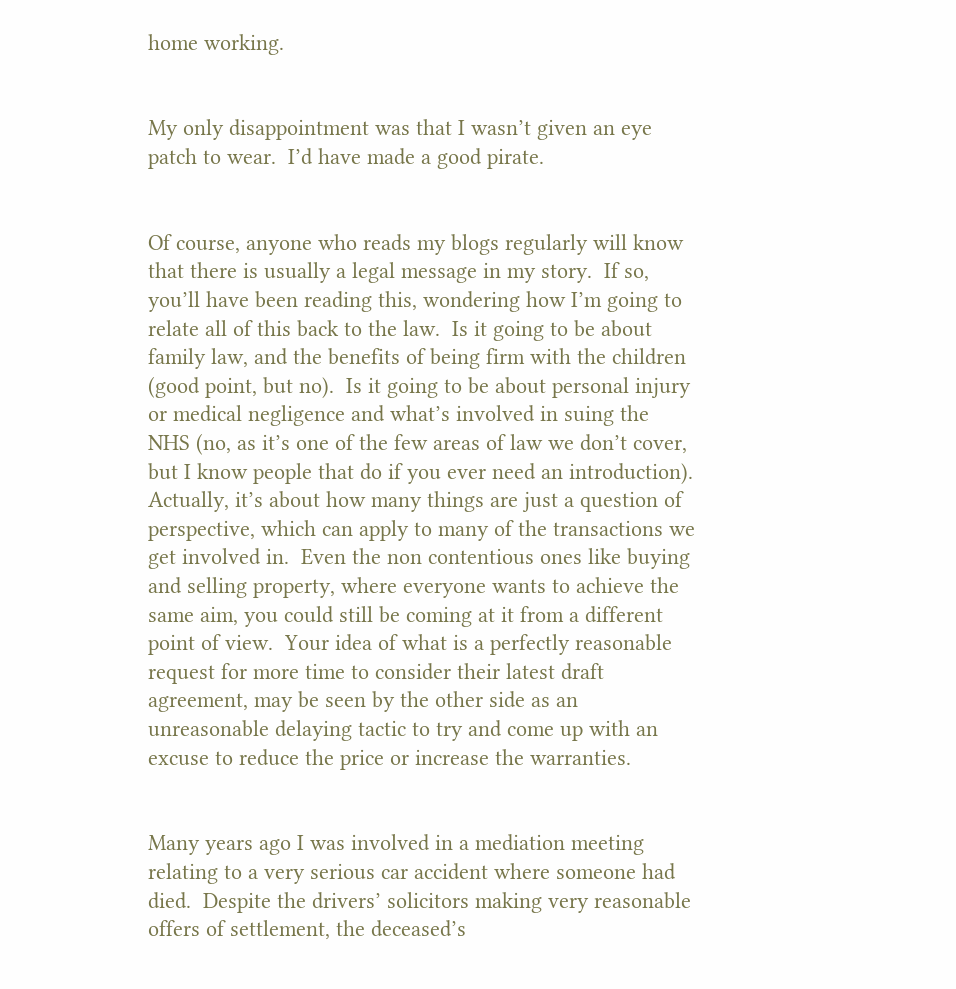home working.


My only disappointment was that I wasn’t given an eye patch to wear.  I’d have made a good pirate.


Of course, anyone who reads my blogs regularly will know that there is usually a legal message in my story.  If so, you’ll have been reading this, wondering how I’m going to relate all of this back to the law.  Is it going to be about family law, and the benefits of being firm with the children (good point, but no).  Is it going to be about personal injury or medical negligence and what’s involved in suing the NHS (no, as it’s one of the few areas of law we don’t cover, but I know people that do if you ever need an introduction).  Actually, it’s about how many things are just a question of perspective, which can apply to many of the transactions we get involved in.  Even the non contentious ones like buying and selling property, where everyone wants to achieve the same aim, you could still be coming at it from a different point of view.  Your idea of what is a perfectly reasonable request for more time to consider their latest draft agreement, may be seen by the other side as an unreasonable delaying tactic to try and come up with an excuse to reduce the price or increase the warranties.


Many years ago I was involved in a mediation meeting relating to a very serious car accident where someone had died.  Despite the drivers’ solicitors making very reasonable offers of settlement, the deceased’s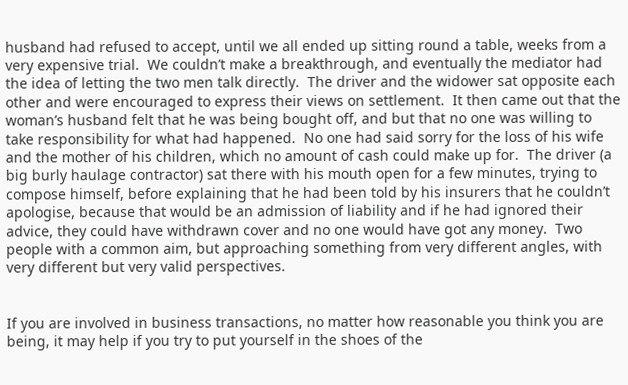husband had refused to accept, until we all ended up sitting round a table, weeks from a very expensive trial.  We couldn’t make a breakthrough, and eventually the mediator had the idea of letting the two men talk directly.  The driver and the widower sat opposite each other and were encouraged to express their views on settlement.  It then came out that the woman’s husband felt that he was being bought off, and but that no one was willing to take responsibility for what had happened.  No one had said sorry for the loss of his wife and the mother of his children, which no amount of cash could make up for.  The driver (a big burly haulage contractor) sat there with his mouth open for a few minutes, trying to compose himself, before explaining that he had been told by his insurers that he couldn’t apologise, because that would be an admission of liability and if he had ignored their advice, they could have withdrawn cover and no one would have got any money.  Two people with a common aim, but approaching something from very different angles, with very different but very valid perspectives.


If you are involved in business transactions, no matter how reasonable you think you are being, it may help if you try to put yourself in the shoes of the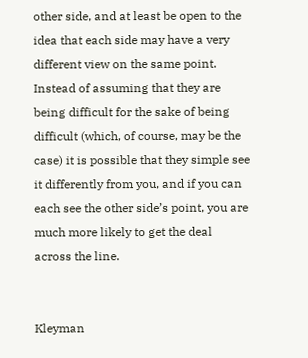other side, and at least be open to the idea that each side may have a very different view on the same point.  Instead of assuming that they are being difficult for the sake of being difficult (which, of course, may be the case) it is possible that they simple see it differently from you, and if you can each see the other side’s point, you are much more likely to get the deal across the line.


Kleyman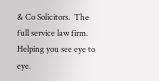& Co Solicitors.  The full service law firm.  Helping you see eye to eye.